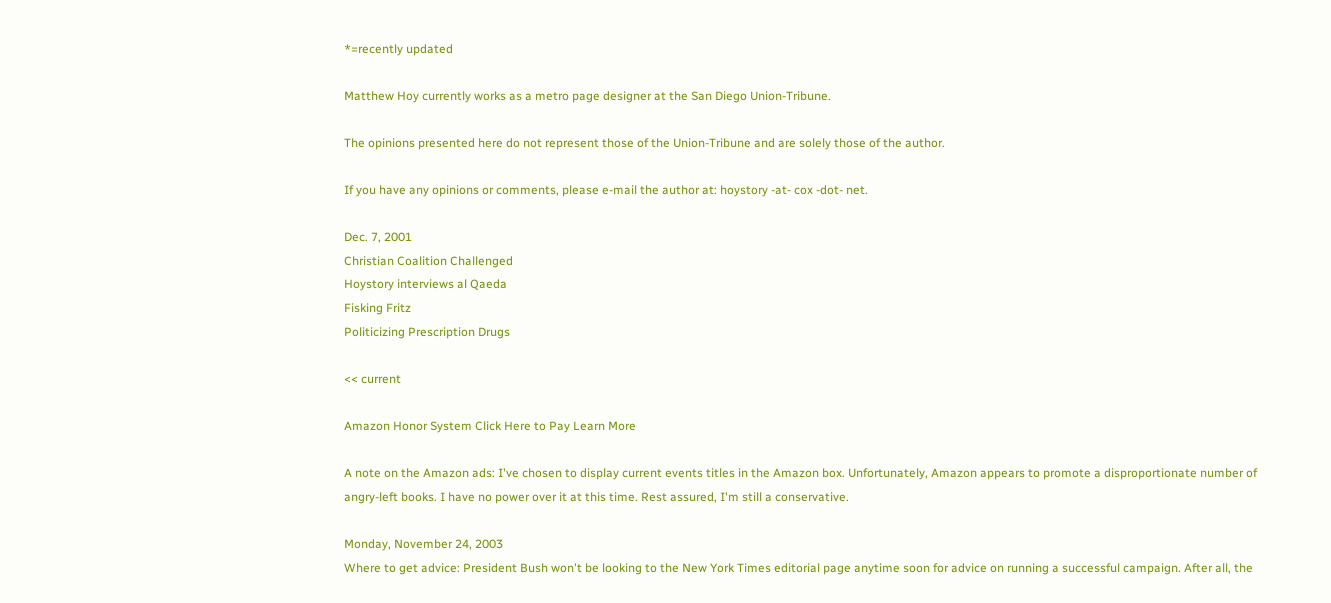*=recently updated

Matthew Hoy currently works as a metro page designer at the San Diego Union-Tribune.

The opinions presented here do not represent those of the Union-Tribune and are solely those of the author.

If you have any opinions or comments, please e-mail the author at: hoystory -at- cox -dot- net.

Dec. 7, 2001
Christian Coalition Challenged
Hoystory interviews al Qaeda
Fisking Fritz
Politicizing Prescription Drugs

<< current

Amazon Honor System Click Here to Pay Learn More

A note on the Amazon ads: I've chosen to display current events titles in the Amazon box. Unfortunately, Amazon appears to promote a disproportionate number of angry-left books. I have no power over it at this time. Rest assured, I'm still a conservative.

Monday, November 24, 2003
Where to get advice: President Bush won't be looking to the New York Times editorial page anytime soon for advice on running a successful campaign. After all, the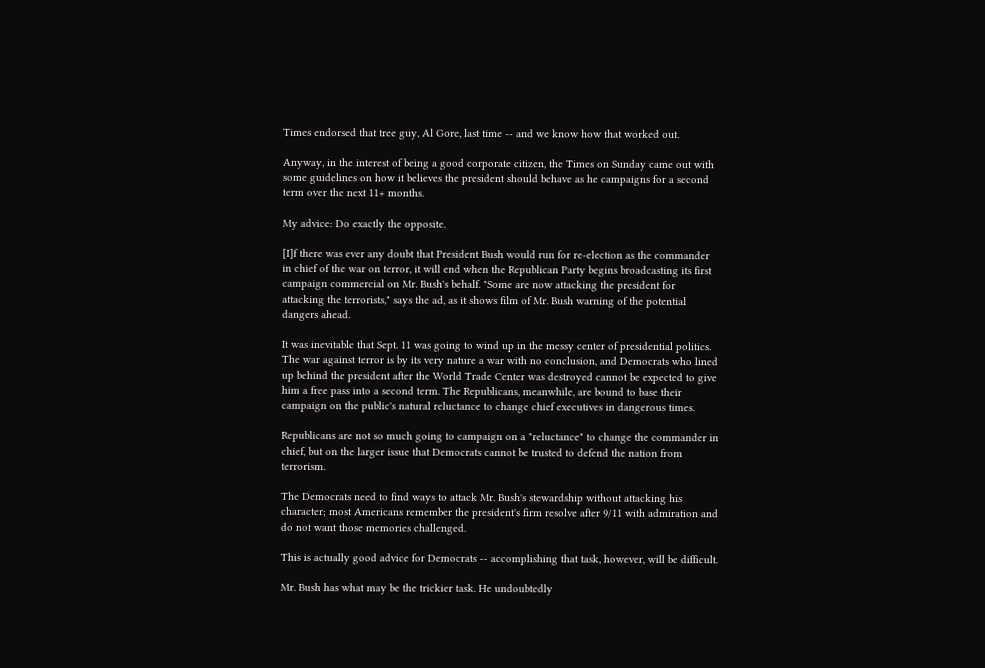Times endorsed that tree guy, Al Gore, last time -- and we know how that worked out.

Anyway, in the interest of being a good corporate citizen, the Times on Sunday came out with some guidelines on how it believes the president should behave as he campaigns for a second term over the next 11+ months.

My advice: Do exactly the opposite.

[I]f there was ever any doubt that President Bush would run for re-election as the commander in chief of the war on terror, it will end when the Republican Party begins broadcasting its first campaign commercial on Mr. Bush's behalf. "Some are now attacking the president for attacking the terrorists," says the ad, as it shows film of Mr. Bush warning of the potential dangers ahead.

It was inevitable that Sept. 11 was going to wind up in the messy center of presidential politics. The war against terror is by its very nature a war with no conclusion, and Democrats who lined up behind the president after the World Trade Center was destroyed cannot be expected to give him a free pass into a second term. The Republicans, meanwhile, are bound to base their campaign on the public's natural reluctance to change chief executives in dangerous times.

Republicans are not so much going to campaign on a "reluctance" to change the commander in chief, but on the larger issue that Democrats cannot be trusted to defend the nation from terrorism.

The Democrats need to find ways to attack Mr. Bush's stewardship without attacking his character; most Americans remember the president's firm resolve after 9/11 with admiration and do not want those memories challenged.

This is actually good advice for Democrats -- accomplishing that task, however, will be difficult.

Mr. Bush has what may be the trickier task. He undoubtedly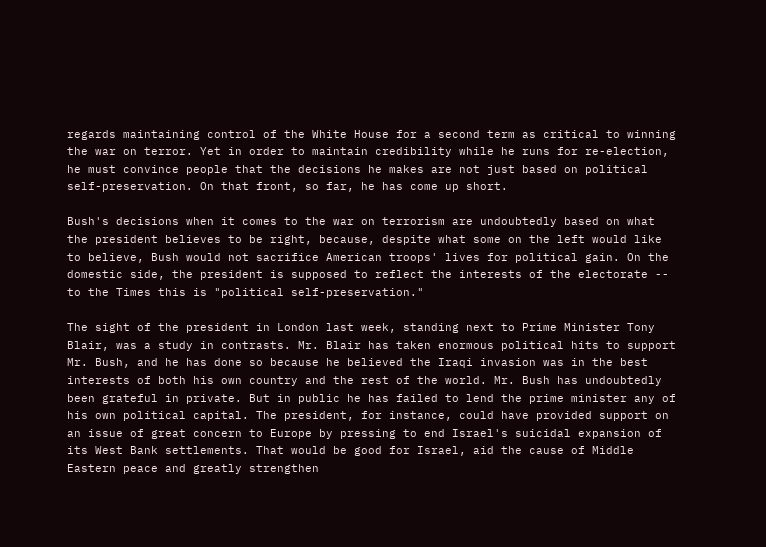regards maintaining control of the White House for a second term as critical to winning the war on terror. Yet in order to maintain credibility while he runs for re-election, he must convince people that the decisions he makes are not just based on political self-preservation. On that front, so far, he has come up short.

Bush's decisions when it comes to the war on terrorism are undoubtedly based on what the president believes to be right, because, despite what some on the left would like to believe, Bush would not sacrifice American troops' lives for political gain. On the domestic side, the president is supposed to reflect the interests of the electorate -- to the Times this is "political self-preservation."

The sight of the president in London last week, standing next to Prime Minister Tony Blair, was a study in contrasts. Mr. Blair has taken enormous political hits to support Mr. Bush, and he has done so because he believed the Iraqi invasion was in the best interests of both his own country and the rest of the world. Mr. Bush has undoubtedly been grateful in private. But in public he has failed to lend the prime minister any of his own political capital. The president, for instance, could have provided support on an issue of great concern to Europe by pressing to end Israel's suicidal expansion of its West Bank settlements. That would be good for Israel, aid the cause of Middle Eastern peace and greatly strengthen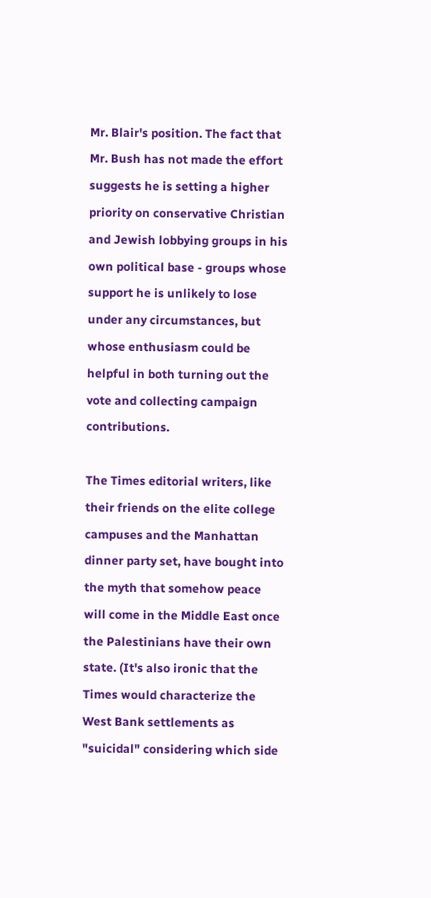Mr. Blair's position. The fact that Mr. Bush has not made the effort suggests he is setting a higher priority on conservative Christian and Jewish lobbying groups in his own political base - groups whose support he is unlikely to lose under any circumstances, but whose enthusiasm could be helpful in both turning out the vote and collecting campaign contributions.

The Times editorial writers, like their friends on the elite college campuses and the Manhattan dinner party set, have bought into the myth that somehow peace will come in the Middle East once the Palestinians have their own state. (It's also ironic that the Times would characterize the West Bank settlements as "suicidal" considering which side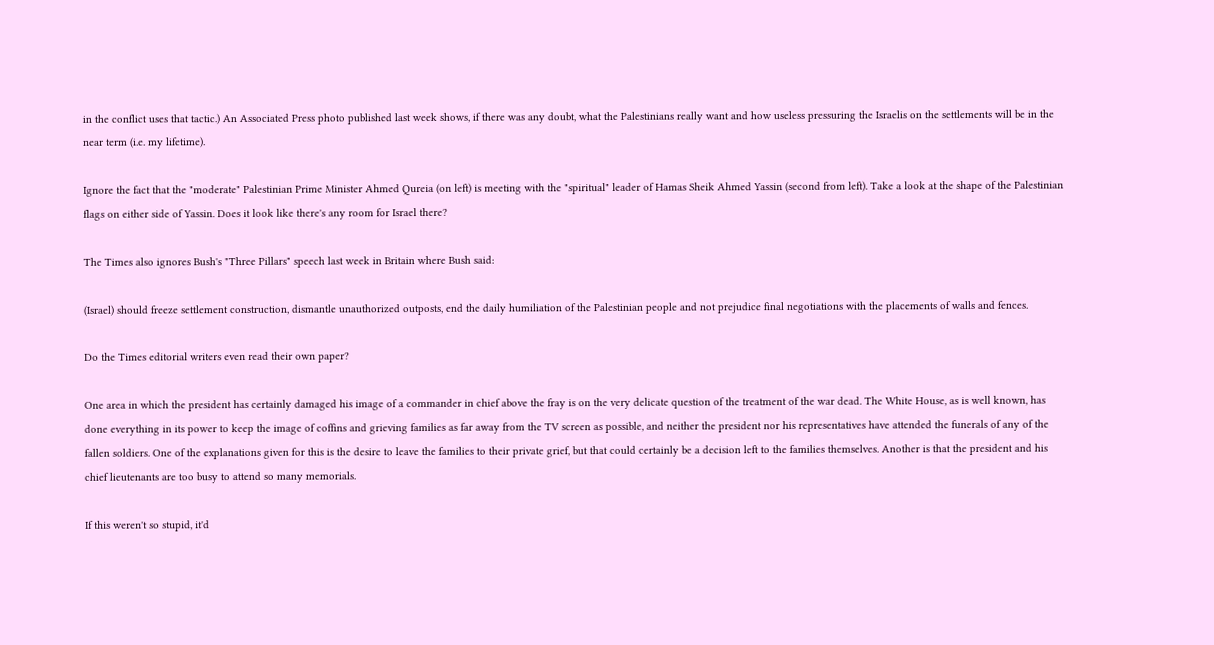in the conflict uses that tactic.) An Associated Press photo published last week shows, if there was any doubt, what the Palestinians really want and how useless pressuring the Israelis on the settlements will be in the near term (i.e. my lifetime).

Ignore the fact that the "moderate" Palestinian Prime Minister Ahmed Qureia (on left) is meeting with the "spiritual" leader of Hamas Sheik Ahmed Yassin (second from left). Take a look at the shape of the Palestinian flags on either side of Yassin. Does it look like there's any room for Israel there?

The Times also ignores Bush's "Three Pillars" speech last week in Britain where Bush said:

(Israel) should freeze settlement construction, dismantle unauthorized outposts, end the daily humiliation of the Palestinian people and not prejudice final negotiations with the placements of walls and fences.

Do the Times editorial writers even read their own paper?

One area in which the president has certainly damaged his image of a commander in chief above the fray is on the very delicate question of the treatment of the war dead. The White House, as is well known, has done everything in its power to keep the image of coffins and grieving families as far away from the TV screen as possible, and neither the president nor his representatives have attended the funerals of any of the fallen soldiers. One of the explanations given for this is the desire to leave the families to their private grief, but that could certainly be a decision left to the families themselves. Another is that the president and his chief lieutenants are too busy to attend so many memorials.

If this weren't so stupid, it'd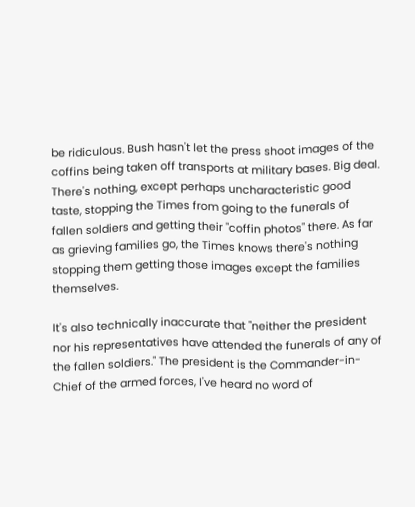be ridiculous. Bush hasn't let the press shoot images of the coffins being taken off transports at military bases. Big deal. There's nothing, except perhaps uncharacteristic good taste, stopping the Times from going to the funerals of fallen soldiers and getting their "coffin photos" there. As far as grieving families go, the Times knows there's nothing stopping them getting those images except the families themselves.

It's also technically inaccurate that "neither the president nor his representatives have attended the funerals of any of the fallen soldiers." The president is the Commander-in-Chief of the armed forces, I've heard no word of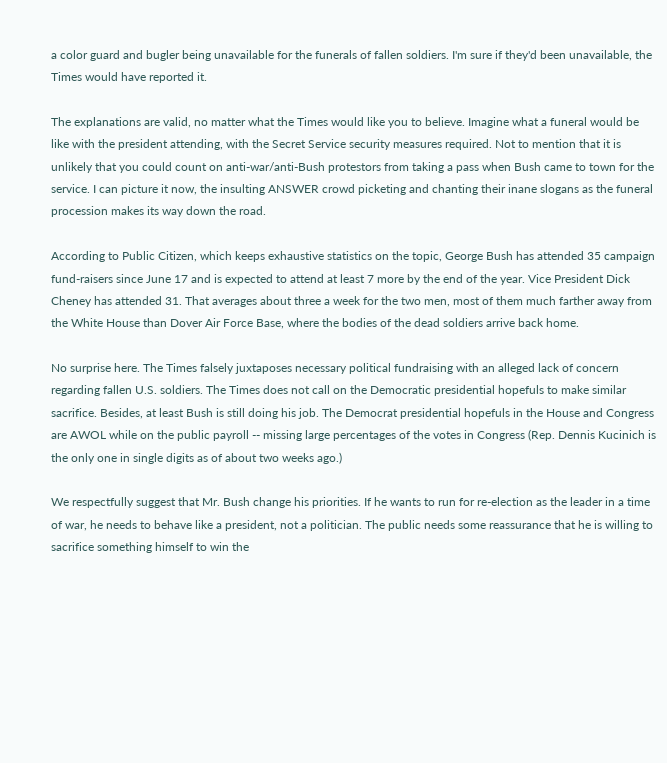a color guard and bugler being unavailable for the funerals of fallen soldiers. I'm sure if they'd been unavailable, the Times would have reported it.

The explanations are valid, no matter what the Times would like you to believe. Imagine what a funeral would be like with the president attending, with the Secret Service security measures required. Not to mention that it is unlikely that you could count on anti-war/anti-Bush protestors from taking a pass when Bush came to town for the service. I can picture it now, the insulting ANSWER crowd picketing and chanting their inane slogans as the funeral procession makes its way down the road.

According to Public Citizen, which keeps exhaustive statistics on the topic, George Bush has attended 35 campaign fund-raisers since June 17 and is expected to attend at least 7 more by the end of the year. Vice President Dick Cheney has attended 31. That averages about three a week for the two men, most of them much farther away from the White House than Dover Air Force Base, where the bodies of the dead soldiers arrive back home.

No surprise here. The Times falsely juxtaposes necessary political fundraising with an alleged lack of concern regarding fallen U.S. soldiers. The Times does not call on the Democratic presidential hopefuls to make similar sacrifice. Besides, at least Bush is still doing his job. The Democrat presidential hopefuls in the House and Congress are AWOL while on the public payroll -- missing large percentages of the votes in Congress (Rep. Dennis Kucinich is the only one in single digits as of about two weeks ago.)

We respectfully suggest that Mr. Bush change his priorities. If he wants to run for re-election as the leader in a time of war, he needs to behave like a president, not a politician. The public needs some reassurance that he is willing to sacrifice something himself to win the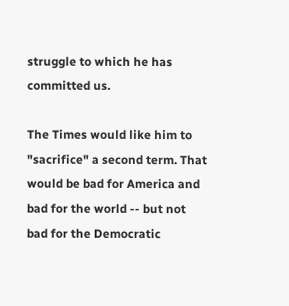struggle to which he has committed us.

The Times would like him to "sacrifice" a second term. That would be bad for America and bad for the world -- but not bad for the Democratic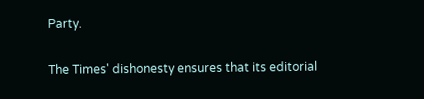Party.

The Times' dishonesty ensures that its editorial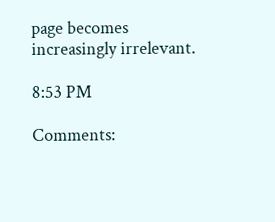page becomes increasingly irrelevant.

8:53 PM

Comments: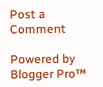Post a Comment

Powered by Blogger Pro™